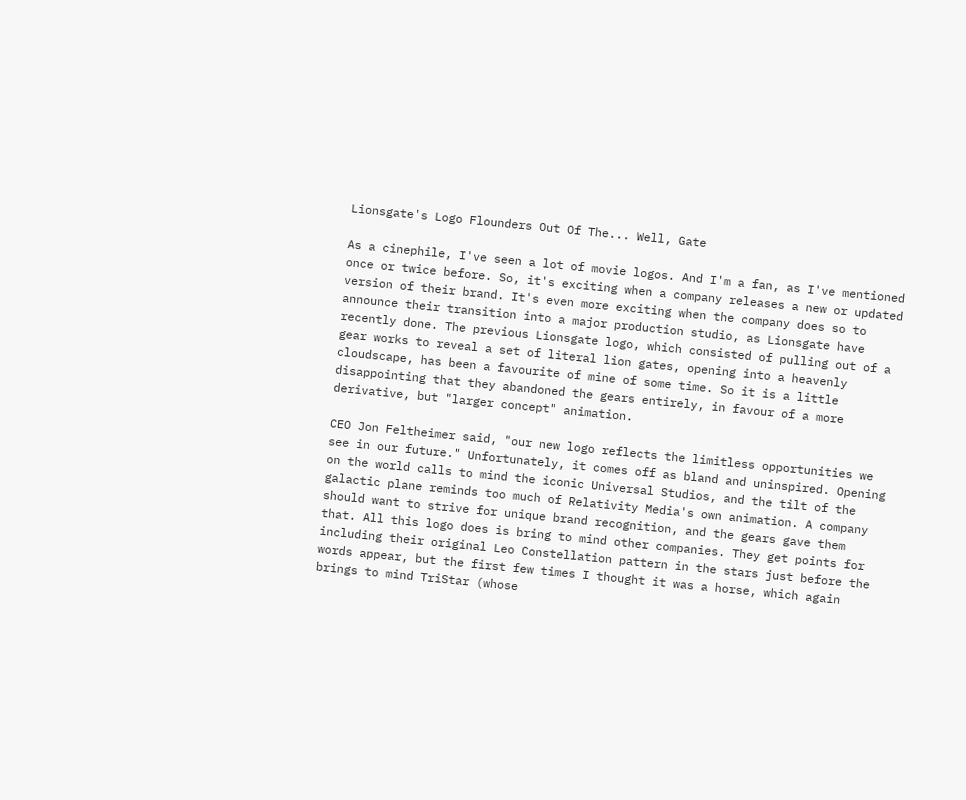Lionsgate's Logo Flounders Out Of The... Well, Gate

As a cinephile, I've seen a lot of movie logos. And I'm a fan, as I've mentioned once or twice before. So, it's exciting when a company releases a new or updated version of their brand. It's even more exciting when the company does so to announce their transition into a major production studio, as Lionsgate have recently done. The previous Lionsgate logo, which consisted of pulling out of a gear works to reveal a set of literal lion gates, opening into a heavenly cloudscape, has been a favourite of mine of some time. So it is a little disappointing that they abandoned the gears entirely, in favour of a more derivative, but "larger concept" animation.

CEO Jon Feltheimer said, "our new logo reflects the limitless opportunities we see in our future." Unfortunately, it comes off as bland and uninspired. Opening on the world calls to mind the iconic Universal Studios, and the tilt of the galactic plane reminds too much of Relativity Media's own animation. A company should want to strive for unique brand recognition, and the gears gave them that. All this logo does is bring to mind other companies. They get points for including their original Leo Constellation pattern in the stars just before the words appear, but the first few times I thought it was a horse, which again brings to mind TriStar (whose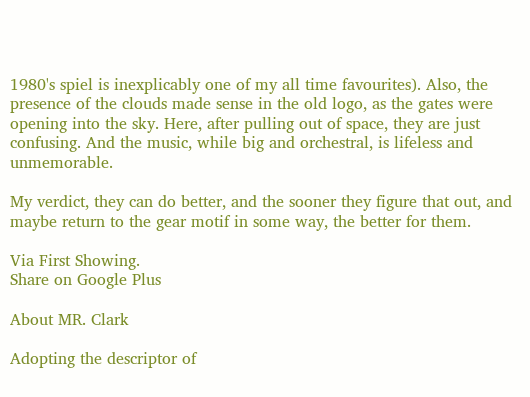1980's spiel is inexplicably one of my all time favourites). Also, the presence of the clouds made sense in the old logo, as the gates were opening into the sky. Here, after pulling out of space, they are just confusing. And the music, while big and orchestral, is lifeless and unmemorable.

My verdict, they can do better, and the sooner they figure that out, and maybe return to the gear motif in some way, the better for them.

Via First Showing.
Share on Google Plus

About MR. Clark

Adopting the descriptor of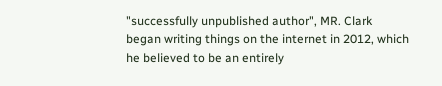"successfully unpublished author", MR. Clark began writing things on the internet in 2012, which he believed to be an entirely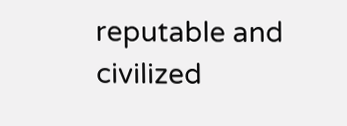reputable and civilized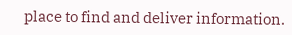place to find and deliver information.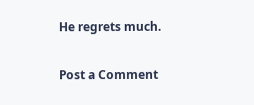He regrets much.


Post a Comment